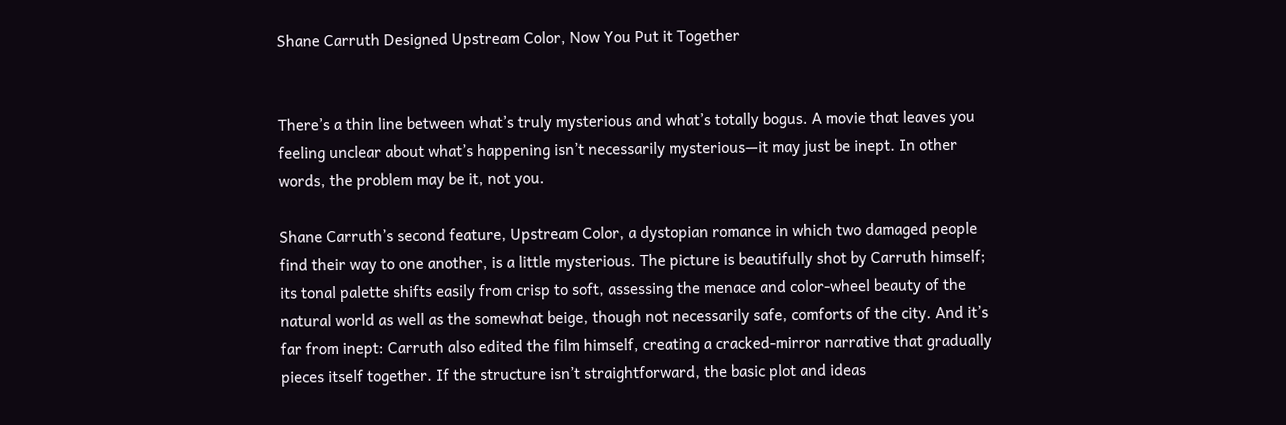Shane Carruth Designed Upstream Color, Now You Put it Together


There’s a thin line between what’s truly mysterious and what’s totally bogus. A movie that leaves you feeling unclear about what’s happening isn’t necessarily mysterious—it may just be inept. In other words, the problem may be it, not you.

Shane Carruth’s second feature, Upstream Color, a dystopian romance in which two damaged people find their way to one another, is a little mysterious. The picture is beautifully shot by Carruth himself; its tonal palette shifts easily from crisp to soft, assessing the menace and color-wheel beauty of the natural world as well as the somewhat beige, though not necessarily safe, comforts of the city. And it’s far from inept: Carruth also edited the film himself, creating a cracked-mirror narrative that gradually pieces itself together. If the structure isn’t straightforward, the basic plot and ideas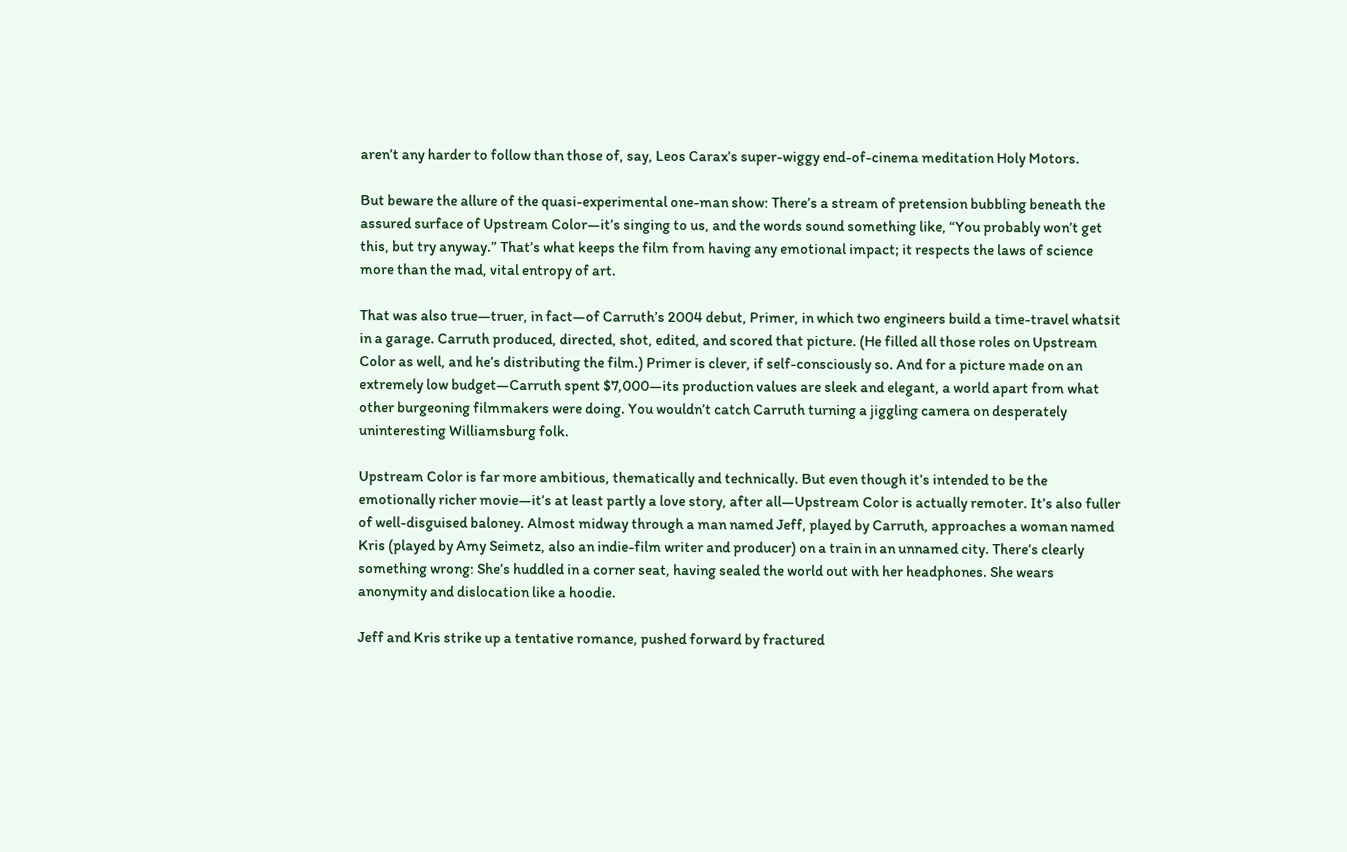aren’t any harder to follow than those of, say, Leos Carax’s super-wiggy end-of-cinema meditation Holy Motors.

But beware the allure of the quasi-experimental one-man show: There’s a stream of pretension bubbling beneath the assured surface of Upstream Color—it’s singing to us, and the words sound something like, “You probably won’t get this, but try anyway.” That’s what keeps the film from having any emotional impact; it respects the laws of science more than the mad, vital entropy of art.

That was also true—truer, in fact—of Carruth’s 2004 debut, Primer, in which two engineers build a time-travel whatsit in a garage. Carruth produced, directed, shot, edited, and scored that picture. (He filled all those roles on Upstream Color as well, and he’s distributing the film.) Primer is clever, if self-consciously so. And for a picture made on an extremely low budget—Carruth spent $7,000—its production values are sleek and elegant, a world apart from what other burgeoning filmmakers were doing. You wouldn’t catch Carruth turning a jiggling camera on desperately uninteresting Williamsburg folk.

Upstream Color is far more ambitious, thematically and technically. But even though it’s intended to be the emotionally richer movie—it’s at least partly a love story, after all—Upstream Color is actually remoter. It’s also fuller of well-disguised baloney. Almost midway through a man named Jeff, played by Carruth, approaches a woman named Kris (played by Amy Seimetz, also an indie-film writer and producer) on a train in an unnamed city. There’s clearly something wrong: She’s huddled in a corner seat, having sealed the world out with her headphones. She wears anonymity and dislocation like a hoodie.

Jeff and Kris strike up a tentative romance, pushed forward by fractured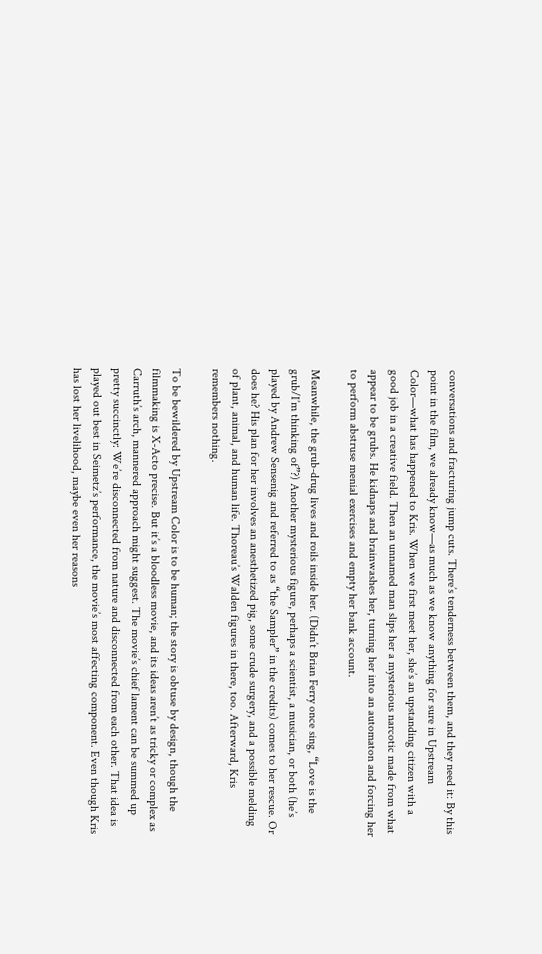conversations and fracturing jump cuts. There’s tenderness between them, and they need it: By this point in the film, we already know—as much as we know anything for sure in Upstream Color—what has happened to Kris. When we first meet her, she’s an upstanding citizen with a good job in a creative field. Then an unnamed man slips her a mysterious narcotic made from what appear to be grubs. He kidnaps and brainwashes her, turning her into an automaton and forcing her to perform abstruse menial exercises and empty her bank account.

Meanwhile, the grub-drug lives and roils inside her. (Didn’t Brian Ferry once sing, “Love is the grub/I’m thinking of”?) Another mysterious figure, perhaps a scientist, a musician, or both (he’s played by Andrew Sensenig and referred to as “the Sampler” in the credits) comes to her rescue. Or does he? His plan for her involves an anesthetized pig, some crude surgery, and a possible melding of plant, animal, and human life. Thoreau’s Walden figures in there, too. Afterward, Kris remembers nothing.

To be bewildered by Upstream Color is to be human; the story is obtuse by design, though the filmmaking is X-Acto precise. But it’s a bloodless movie, and its ideas aren’t as tricky or complex as Carruth’s arch, mannered approach might suggest. The movie’s chief lament can be summed up pretty succinctly: We’re disconnected from nature and disconnected from each other. That idea is played out best in Seimetz’s performance, the movie’s most affecting component. Even though Kris has lost her livelihood, maybe even her reasons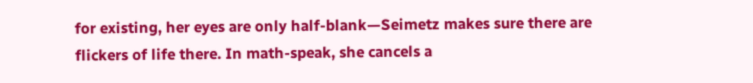for existing, her eyes are only half-blank—Seimetz makes sure there are flickers of life there. In math-speak, she cancels a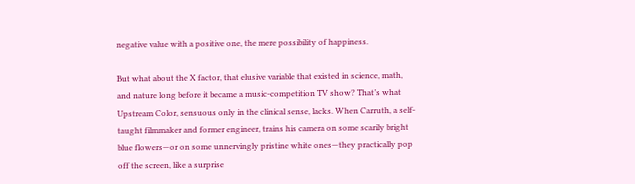negative value with a positive one, the mere possibility of happiness.

But what about the X factor, that elusive variable that existed in science, math, and nature long before it became a music-competition TV show? That’s what Upstream Color, sensuous only in the clinical sense, lacks. When Carruth, a self-taught filmmaker and former engineer, trains his camera on some scarily bright blue flowers—or on some unnervingly pristine white ones—they practically pop off the screen, like a surprise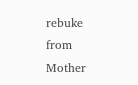rebuke from Mother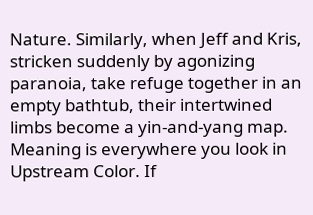Nature. Similarly, when Jeff and Kris, stricken suddenly by agonizing paranoia, take refuge together in an empty bathtub, their intertwined limbs become a yin-and-yang map. Meaning is everywhere you look in Upstream Color. If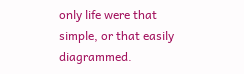only life were that simple, or that easily diagrammed.